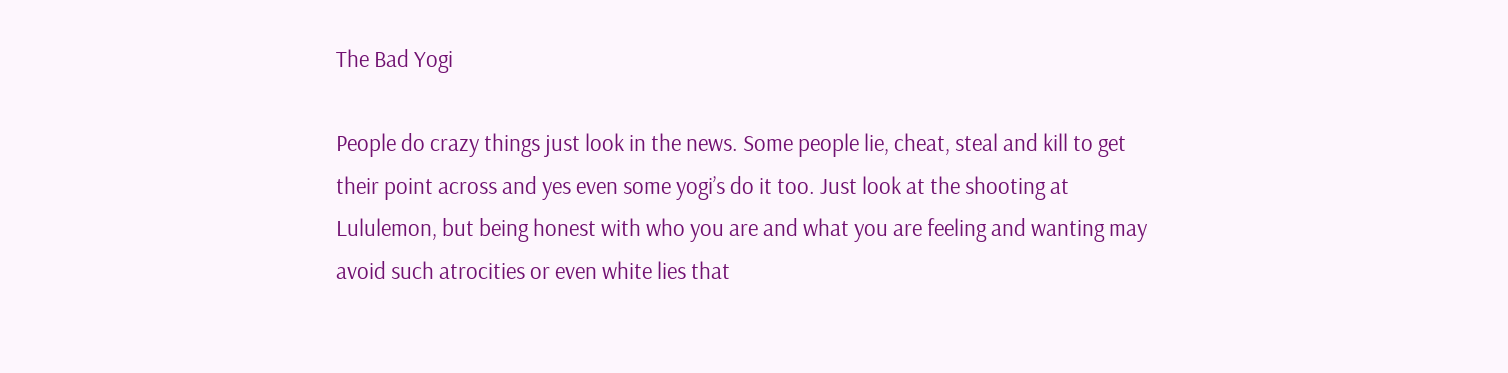The Bad Yogi

People do crazy things just look in the news. Some people lie, cheat, steal and kill to get their point across and yes even some yogi’s do it too. Just look at the shooting at Lululemon, but being honest with who you are and what you are feeling and wanting may avoid such atrocities or even white lies that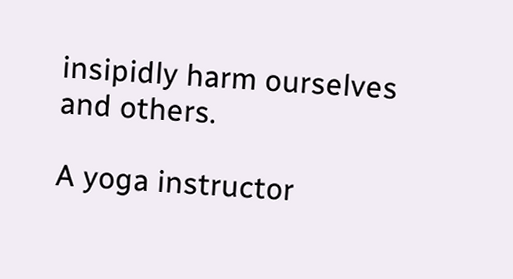insipidly harm ourselves and others.

A yoga instructor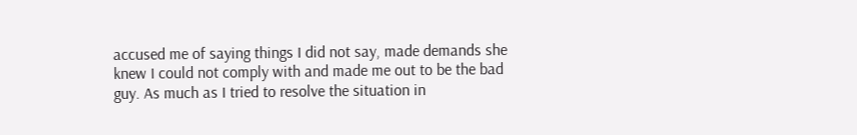accused me of saying things I did not say, made demands she knew I could not comply with and made me out to be the bad guy. As much as I tried to resolve the situation in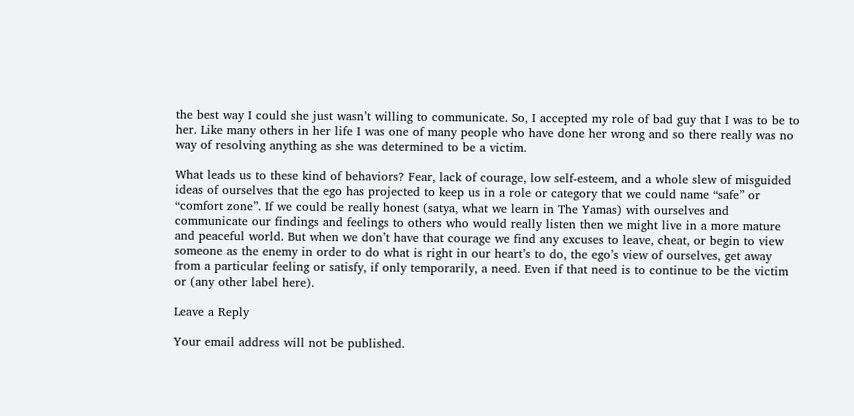the best way I could she just wasn’t willing to communicate. So, I accepted my role of bad guy that I was to be to her. Like many others in her life I was one of many people who have done her wrong and so there really was no way of resolving anything as she was determined to be a victim.

What leads us to these kind of behaviors? Fear, lack of courage, low self-esteem, and a whole slew of misguided ideas of ourselves that the ego has projected to keep us in a role or category that we could name “safe” or “comfort zone”. If we could be really honest (satya, what we learn in The Yamas) with ourselves and communicate our findings and feelings to others who would really listen then we might live in a more mature and peaceful world. But when we don’t have that courage we find any excuses to leave, cheat, or begin to view someone as the enemy in order to do what is right in our heart’s to do, the ego’s view of ourselves, get away from a particular feeling or satisfy, if only temporarily, a need. Even if that need is to continue to be the victim or (any other label here).

Leave a Reply

Your email address will not be published.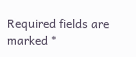Required fields are marked *